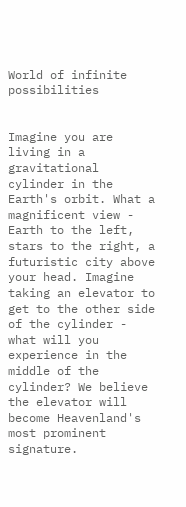World of infinite possibilities


Imagine you are living in a gravitational cylinder in the Earth's orbit. What a magnificent view - Earth to the left, stars to the right, a futuristic city above your head. Imagine taking an elevator to get to the other side of the cylinder - what will you experience in the middle of the cylinder? We believe the elevator will become Heavenland's most prominent signature.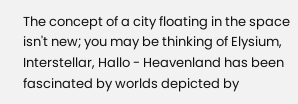The concept of a city floating in the space isn't new; you may be thinking of Elysium, Interstellar, Hallo - Heavenland has been fascinated by worlds depicted by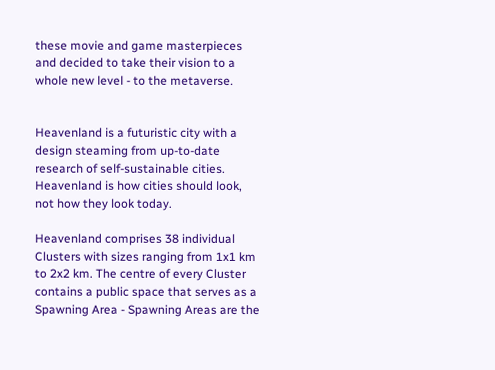these movie and game masterpieces and decided to take their vision to a whole new level - to the metaverse.


Heavenland is a futuristic city with a design steaming from up-to-date research of self-sustainable cities. Heavenland is how cities should look, not how they look today.

Heavenland comprises 38 individual Clusters with sizes ranging from 1x1 km to 2x2 km. The centre of every Cluster contains a public space that serves as a Spawning Area - Spawning Areas are the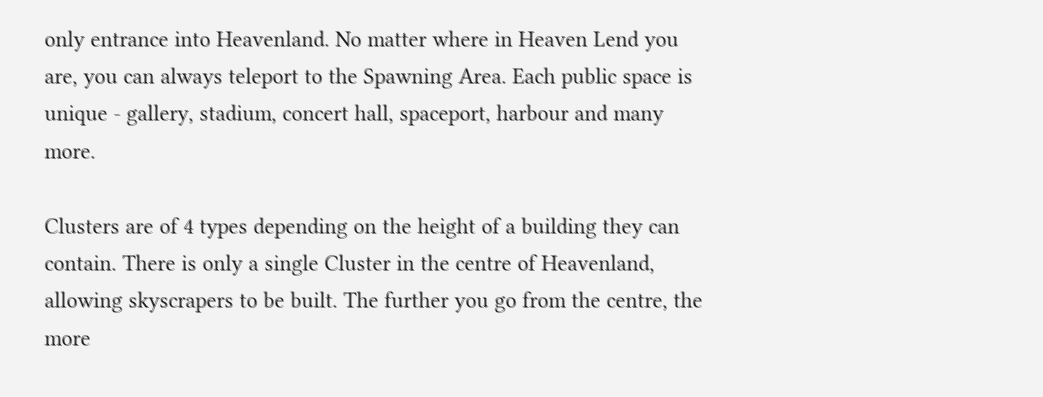only entrance into Heavenland. No matter where in Heaven Lend you are, you can always teleport to the Spawning Area. Each public space is unique - gallery, stadium, concert hall, spaceport, harbour and many more.

Clusters are of 4 types depending on the height of a building they can contain. There is only a single Cluster in the centre of Heavenland, allowing skyscrapers to be built. The further you go from the centre, the more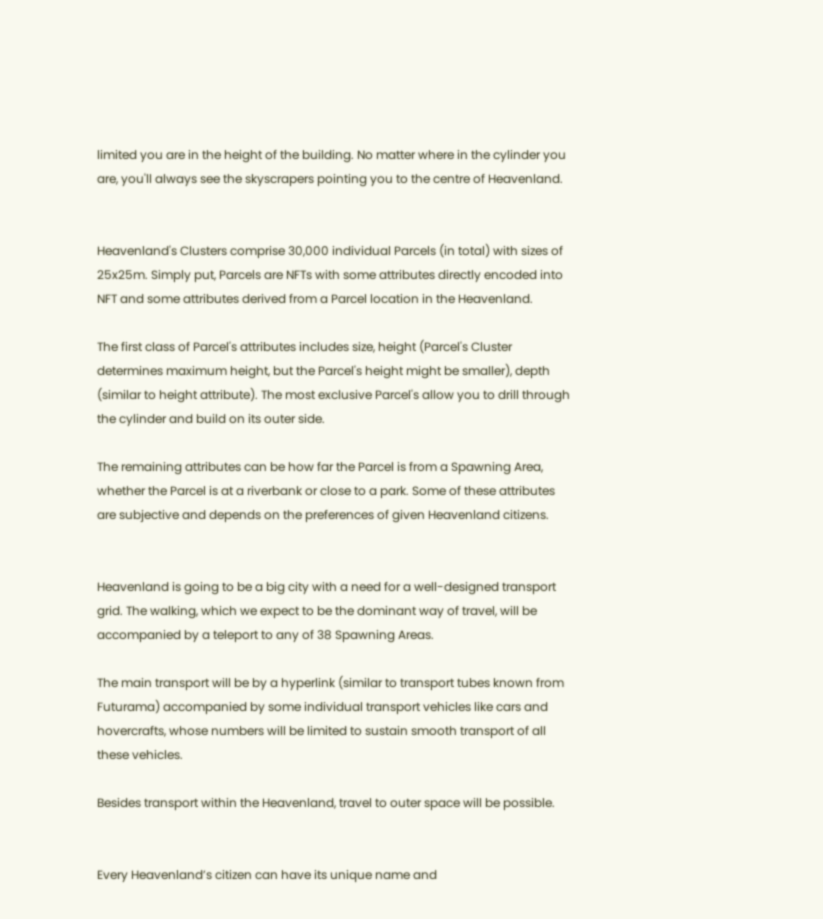limited you are in the height of the building. No matter where in the cylinder you are, you'll always see the skyscrapers pointing you to the centre of Heavenland.


Heavenland's Clusters comprise 30,000 individual Parcels (in total) with sizes of 25x25m. Simply put, Parcels are NFTs with some attributes directly encoded into NFT and some attributes derived from a Parcel location in the Heavenland.

The first class of Parcel's attributes includes size, height (Parcel's Cluster determines maximum height, but the Parcel's height might be smaller), depth (similar to height attribute). The most exclusive Parcel's allow you to drill through the cylinder and build on its outer side.

The remaining attributes can be how far the Parcel is from a Spawning Area, whether the Parcel is at a riverbank or close to a park. Some of these attributes are subjective and depends on the preferences of given Heavenland citizens.


Heavenland is going to be a big city with a need for a well-designed transport grid. The walking, which we expect to be the dominant way of travel, will be accompanied by a teleport to any of 38 Spawning Areas.

The main transport will be by a hyperlink (similar to transport tubes known from Futurama) accompanied by some individual transport vehicles like cars and hovercrafts, whose numbers will be limited to sustain smooth transport of all these vehicles.

Besides transport within the Heavenland, travel to outer space will be possible.


Every Heavenland’s citizen can have its unique name and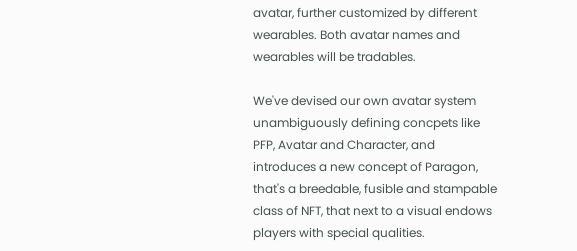avatar, further customized by different wearables. Both avatar names and wearables will be tradables.

We've devised our own avatar system unambiguously defining concpets like PFP, Avatar and Character, and introduces a new concept of Paragon, that's a breedable, fusible and stampable class of NFT, that next to a visual endows players with special qualities.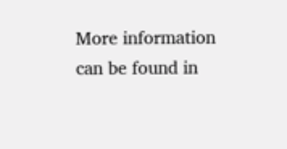More information can be found in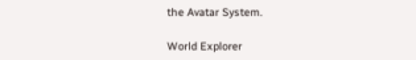the Avatar System.

World Explorer